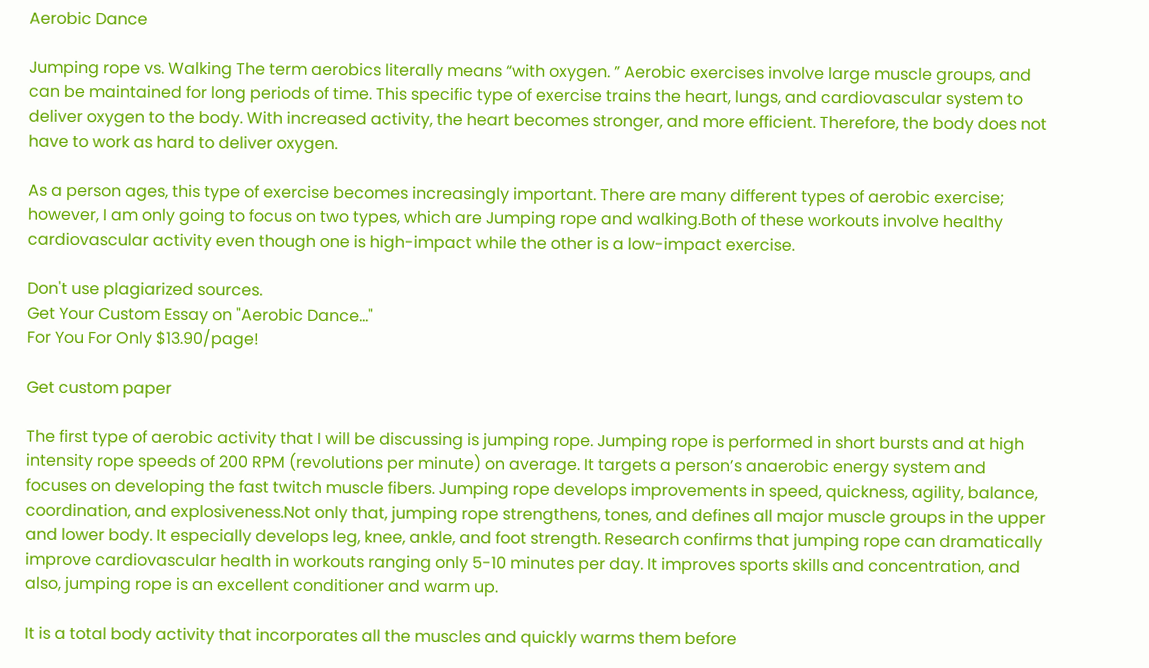Aerobic Dance

Jumping rope vs. Walking The term aerobics literally means “with oxygen. ” Aerobic exercises involve large muscle groups, and can be maintained for long periods of time. This specific type of exercise trains the heart, lungs, and cardiovascular system to deliver oxygen to the body. With increased activity, the heart becomes stronger, and more efficient. Therefore, the body does not have to work as hard to deliver oxygen.

As a person ages, this type of exercise becomes increasingly important. There are many different types of aerobic exercise; however, I am only going to focus on two types, which are Jumping rope and walking.Both of these workouts involve healthy cardiovascular activity even though one is high-impact while the other is a low-impact exercise.

Don't use plagiarized sources.
Get Your Custom Essay on "Aerobic Dance..."
For You For Only $13.90/page!

Get custom paper

The first type of aerobic activity that I will be discussing is jumping rope. Jumping rope is performed in short bursts and at high intensity rope speeds of 200 RPM (revolutions per minute) on average. It targets a person’s anaerobic energy system and focuses on developing the fast twitch muscle fibers. Jumping rope develops improvements in speed, quickness, agility, balance, coordination, and explosiveness.Not only that, jumping rope strengthens, tones, and defines all major muscle groups in the upper and lower body. It especially develops leg, knee, ankle, and foot strength. Research confirms that jumping rope can dramatically improve cardiovascular health in workouts ranging only 5-10 minutes per day. It improves sports skills and concentration, and also, jumping rope is an excellent conditioner and warm up.

It is a total body activity that incorporates all the muscles and quickly warms them before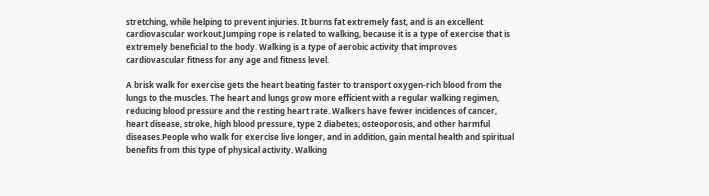stretching, while helping to prevent injuries. It burns fat extremely fast, and is an excellent cardiovascular workout.Jumping rope is related to walking, because it is a type of exercise that is extremely beneficial to the body. Walking is a type of aerobic activity that improves cardiovascular fitness for any age and fitness level.

A brisk walk for exercise gets the heart beating faster to transport oxygen-rich blood from the lungs to the muscles. The heart and lungs grow more efficient with a regular walking regimen, reducing blood pressure and the resting heart rate. Walkers have fewer incidences of cancer, heart disease, stroke, high blood pressure, type 2 diabetes, osteoporosis, and other harmful diseases.People who walk for exercise live longer, and in addition, gain mental health and spiritual benefits from this type of physical activity. Walking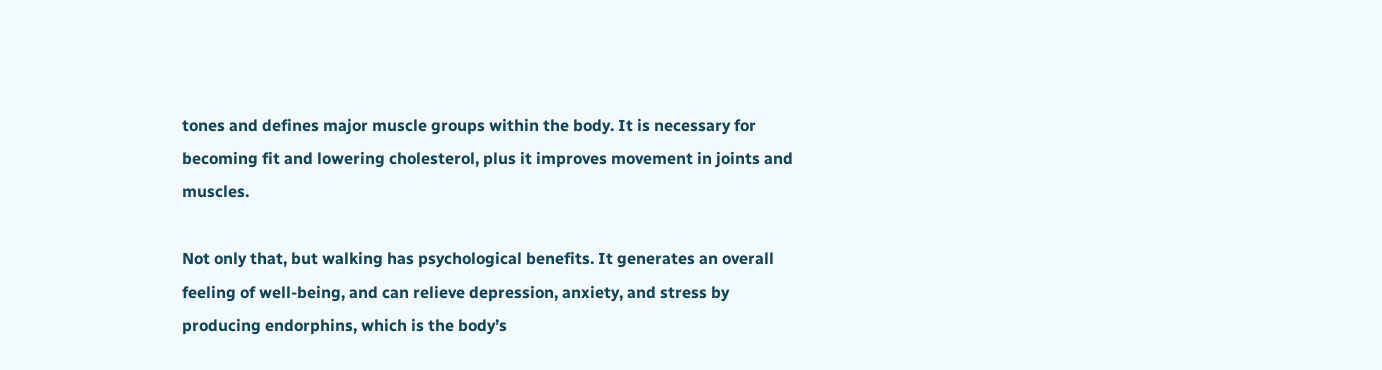tones and defines major muscle groups within the body. It is necessary for becoming fit and lowering cholesterol, plus it improves movement in joints and muscles.

Not only that, but walking has psychological benefits. It generates an overall feeling of well-being, and can relieve depression, anxiety, and stress by producing endorphins, which is the body’s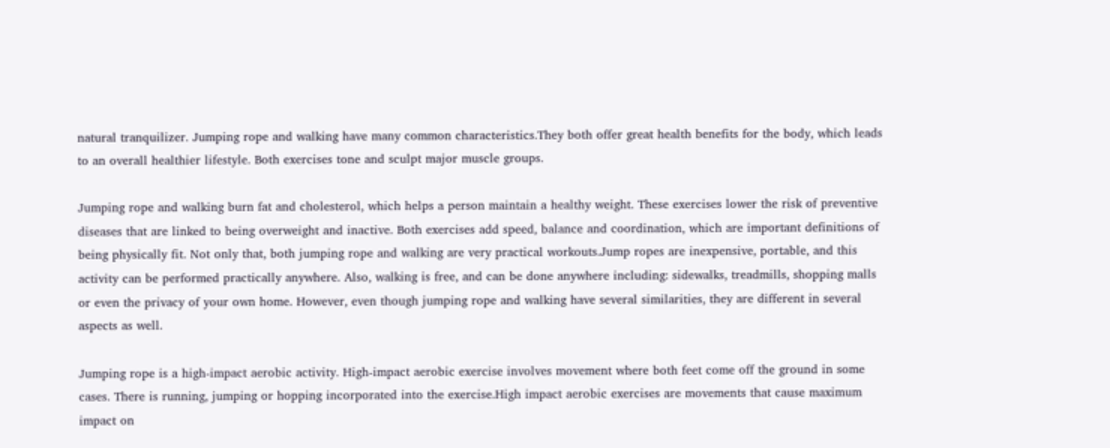natural tranquilizer. Jumping rope and walking have many common characteristics.They both offer great health benefits for the body, which leads to an overall healthier lifestyle. Both exercises tone and sculpt major muscle groups.

Jumping rope and walking burn fat and cholesterol, which helps a person maintain a healthy weight. These exercises lower the risk of preventive diseases that are linked to being overweight and inactive. Both exercises add speed, balance and coordination, which are important definitions of being physically fit. Not only that, both jumping rope and walking are very practical workouts.Jump ropes are inexpensive, portable, and this activity can be performed practically anywhere. Also, walking is free, and can be done anywhere including: sidewalks, treadmills, shopping malls or even the privacy of your own home. However, even though jumping rope and walking have several similarities, they are different in several aspects as well.

Jumping rope is a high-impact aerobic activity. High-impact aerobic exercise involves movement where both feet come off the ground in some cases. There is running, jumping or hopping incorporated into the exercise.High impact aerobic exercises are movements that cause maximum impact on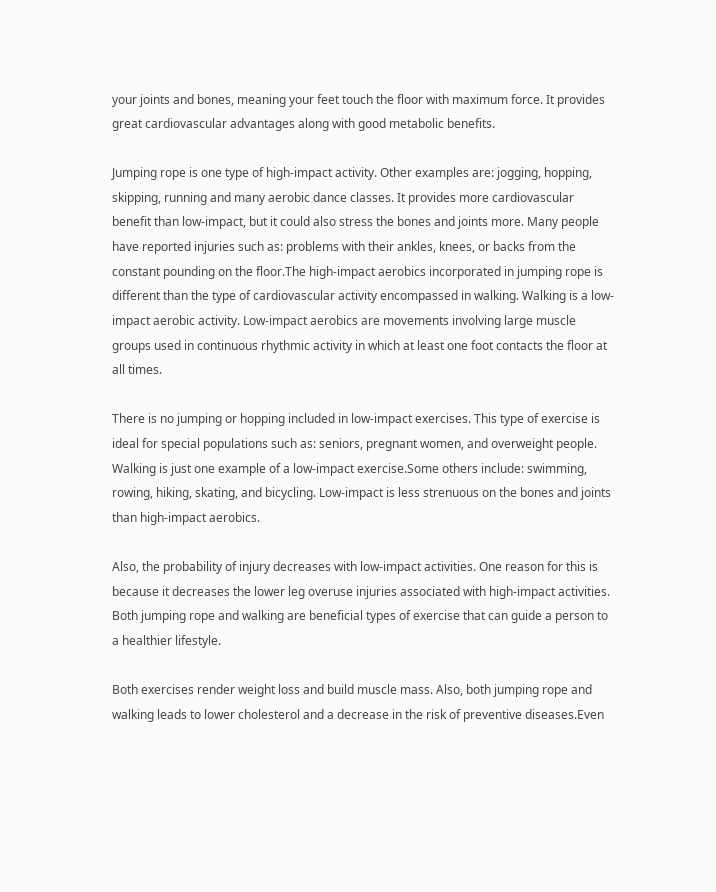your joints and bones, meaning your feet touch the floor with maximum force. It provides great cardiovascular advantages along with good metabolic benefits.

Jumping rope is one type of high-impact activity. Other examples are: jogging, hopping, skipping, running and many aerobic dance classes. It provides more cardiovascular benefit than low-impact, but it could also stress the bones and joints more. Many people have reported injuries such as: problems with their ankles, knees, or backs from the constant pounding on the floor.The high-impact aerobics incorporated in jumping rope is different than the type of cardiovascular activity encompassed in walking. Walking is a low-impact aerobic activity. Low-impact aerobics are movements involving large muscle groups used in continuous rhythmic activity in which at least one foot contacts the floor at all times.

There is no jumping or hopping included in low-impact exercises. This type of exercise is ideal for special populations such as: seniors, pregnant women, and overweight people. Walking is just one example of a low-impact exercise.Some others include: swimming, rowing, hiking, skating, and bicycling. Low-impact is less strenuous on the bones and joints than high-impact aerobics.

Also, the probability of injury decreases with low-impact activities. One reason for this is because it decreases the lower leg overuse injuries associated with high-impact activities. Both jumping rope and walking are beneficial types of exercise that can guide a person to a healthier lifestyle.

Both exercises render weight loss and build muscle mass. Also, both jumping rope and walking leads to lower cholesterol and a decrease in the risk of preventive diseases.Even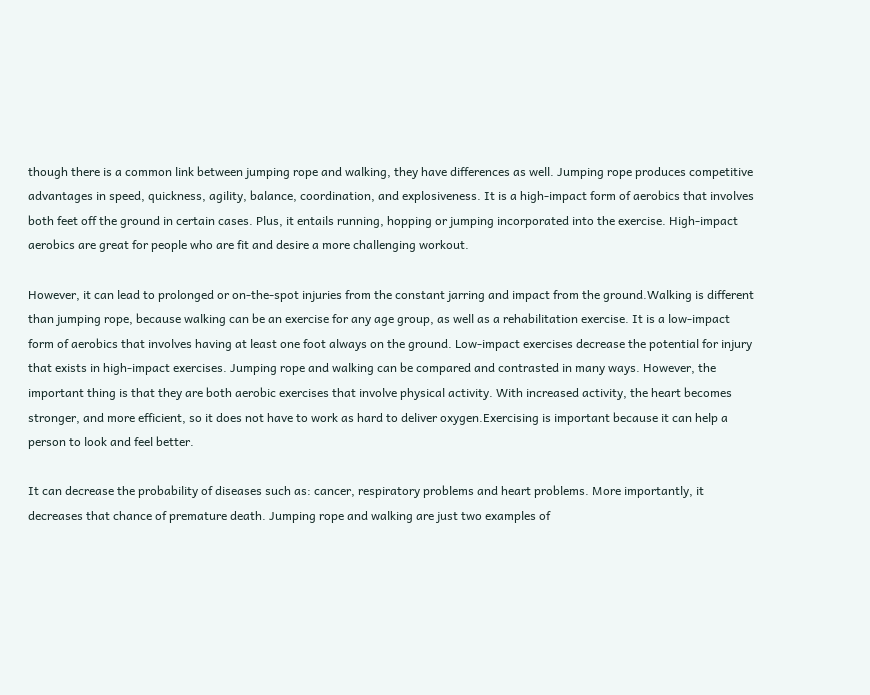though there is a common link between jumping rope and walking, they have differences as well. Jumping rope produces competitive advantages in speed, quickness, agility, balance, coordination, and explosiveness. It is a high-impact form of aerobics that involves both feet off the ground in certain cases. Plus, it entails running, hopping or jumping incorporated into the exercise. High-impact aerobics are great for people who are fit and desire a more challenging workout.

However, it can lead to prolonged or on-the-spot injuries from the constant jarring and impact from the ground.Walking is different than jumping rope, because walking can be an exercise for any age group, as well as a rehabilitation exercise. It is a low-impact form of aerobics that involves having at least one foot always on the ground. Low-impact exercises decrease the potential for injury that exists in high-impact exercises. Jumping rope and walking can be compared and contrasted in many ways. However, the important thing is that they are both aerobic exercises that involve physical activity. With increased activity, the heart becomes stronger, and more efficient, so it does not have to work as hard to deliver oxygen.Exercising is important because it can help a person to look and feel better.

It can decrease the probability of diseases such as: cancer, respiratory problems and heart problems. More importantly, it decreases that chance of premature death. Jumping rope and walking are just two examples of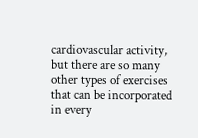cardiovascular activity, but there are so many other types of exercises that can be incorporated in every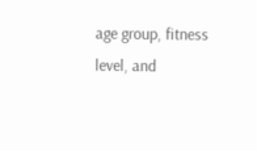age group, fitness level, and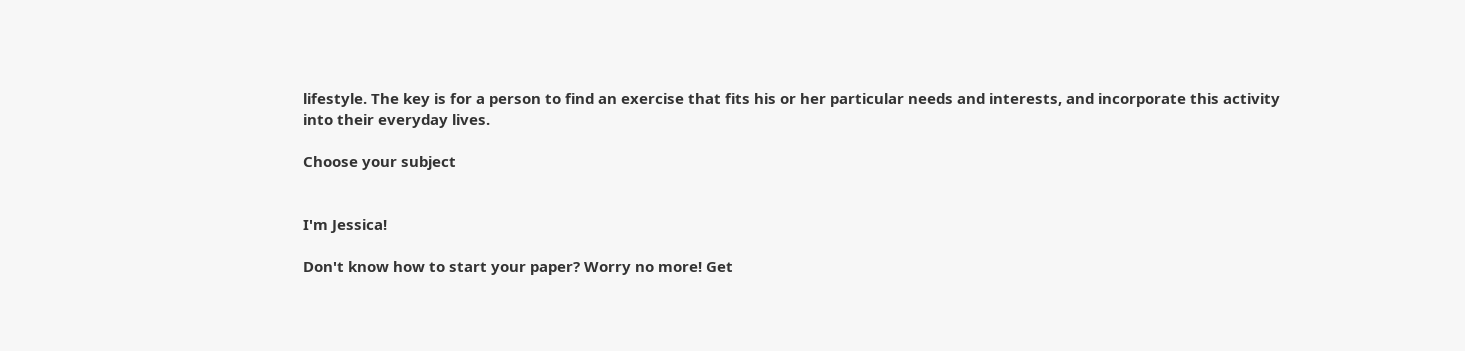lifestyle. The key is for a person to find an exercise that fits his or her particular needs and interests, and incorporate this activity into their everyday lives.

Choose your subject


I'm Jessica!

Don't know how to start your paper? Worry no more! Get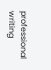professional writing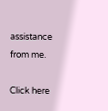assistance from me.

Click here